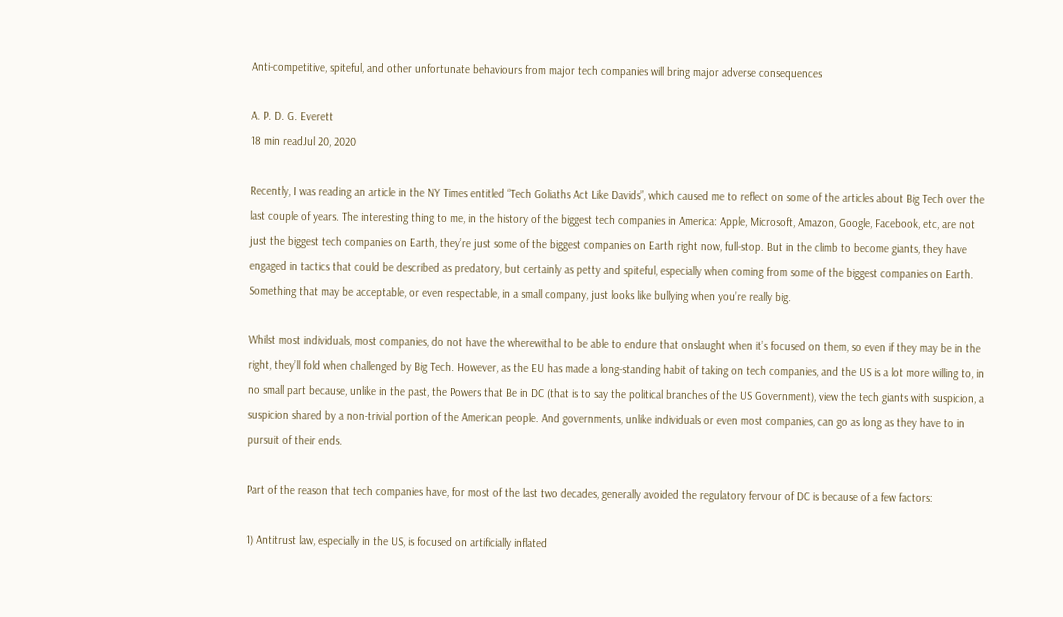Anti-competitive, spiteful, and other unfortunate behaviours from major tech companies will bring major adverse consequences

A. P. D. G. Everett
18 min readJul 20, 2020

Recently, I was reading an article in the NY Times entitled “Tech Goliaths Act Like Davids”, which caused me to reflect on some of the articles about Big Tech over the last couple of years. The interesting thing to me, in the history of the biggest tech companies in America: Apple, Microsoft, Amazon, Google, Facebook, etc, are not just the biggest tech companies on Earth, they’re just some of the biggest companies on Earth right now, full-stop. But in the climb to become giants, they have engaged in tactics that could be described as predatory, but certainly as petty and spiteful, especially when coming from some of the biggest companies on Earth. Something that may be acceptable, or even respectable, in a small company, just looks like bullying when you’re really big.

Whilst most individuals, most companies, do not have the wherewithal to be able to endure that onslaught when it’s focused on them, so even if they may be in the right, they’ll fold when challenged by Big Tech. However, as the EU has made a long-standing habit of taking on tech companies, and the US is a lot more willing to, in no small part because, unlike in the past, the Powers that Be in DC (that is to say the political branches of the US Government), view the tech giants with suspicion, a suspicion shared by a non-trivial portion of the American people. And governments, unlike individuals or even most companies, can go as long as they have to in pursuit of their ends.

Part of the reason that tech companies have, for most of the last two decades, generally avoided the regulatory fervour of DC is because of a few factors:

1) Antitrust law, especially in the US, is focused on artificially inflated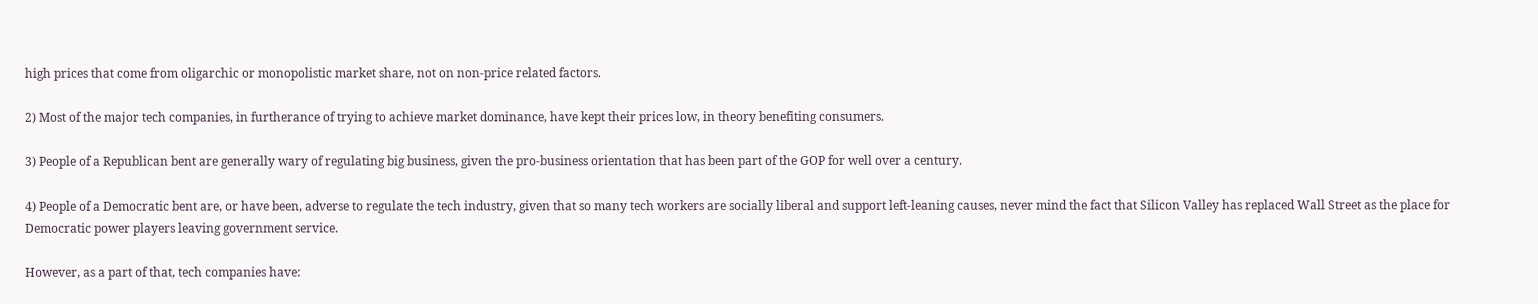high prices that come from oligarchic or monopolistic market share, not on non-price related factors.

2) Most of the major tech companies, in furtherance of trying to achieve market dominance, have kept their prices low, in theory benefiting consumers.

3) People of a Republican bent are generally wary of regulating big business, given the pro-business orientation that has been part of the GOP for well over a century.

4) People of a Democratic bent are, or have been, adverse to regulate the tech industry, given that so many tech workers are socially liberal and support left-leaning causes, never mind the fact that Silicon Valley has replaced Wall Street as the place for Democratic power players leaving government service.

However, as a part of that, tech companies have: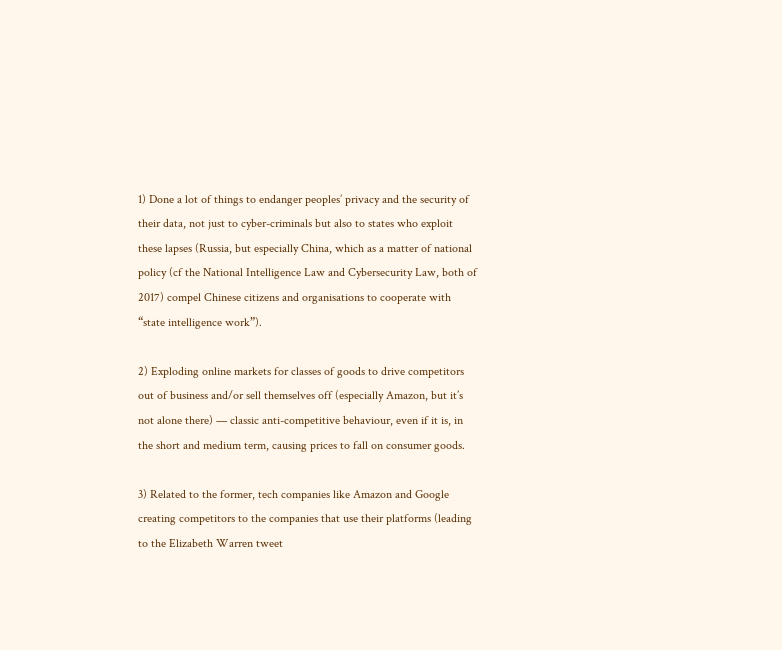1) Done a lot of things to endanger peoples’ privacy and the security of their data, not just to cyber-criminals but also to states who exploit these lapses (Russia, but especially China, which as a matter of national policy (cf the National Intelligence Law and Cybersecurity Law, both of 2017) compel Chinese citizens and organisations to cooperate with “state intelligence work”).

2) Exploding online markets for classes of goods to drive competitors out of business and/or sell themselves off (especially Amazon, but it’s not alone there) — classic anti-competitive behaviour, even if it is, in the short and medium term, causing prices to fall on consumer goods.

3) Related to the former, tech companies like Amazon and Google creating competitors to the companies that use their platforms (leading to the Elizabeth Warren tweet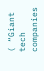( “Giant tech companies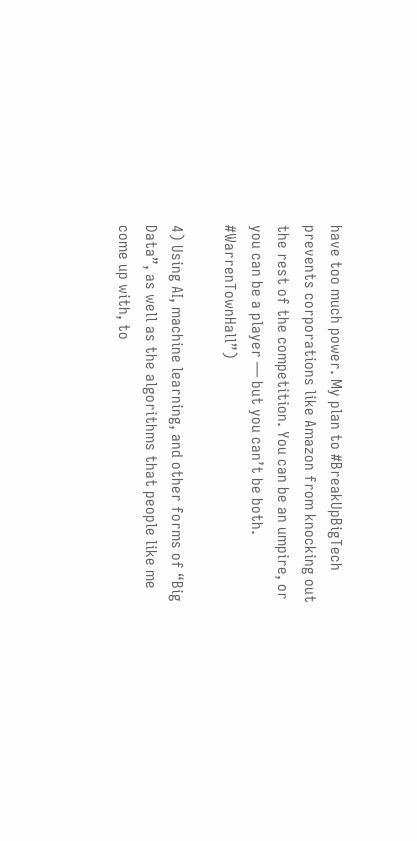have too much power. My plan to #BreakUpBigTech prevents corporations like Amazon from knocking out the rest of the competition. You can be an umpire, or you can be a player — but you can’t be both. #WarrenTownHall”)

4) Using AI, machine learning, and other forms of “Big Data”, as well as the algorithms that people like me come up with, to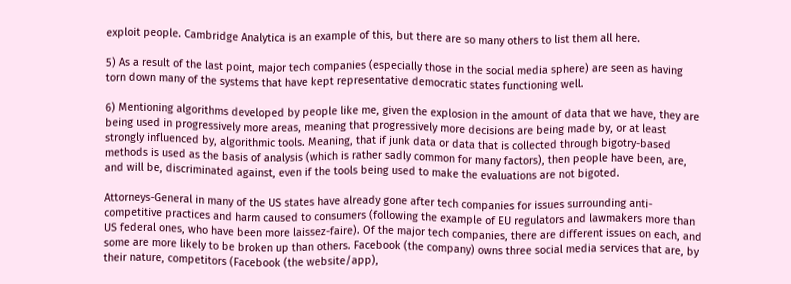exploit people. Cambridge Analytica is an example of this, but there are so many others to list them all here.

5) As a result of the last point, major tech companies (especially those in the social media sphere) are seen as having torn down many of the systems that have kept representative democratic states functioning well.

6) Mentioning algorithms developed by people like me, given the explosion in the amount of data that we have, they are being used in progressively more areas, meaning that progressively more decisions are being made by, or at least strongly influenced by, algorithmic tools. Meaning, that if junk data or data that is collected through bigotry-based methods is used as the basis of analysis (which is rather sadly common for many factors), then people have been, are, and will be, discriminated against, even if the tools being used to make the evaluations are not bigoted.

Attorneys-General in many of the US states have already gone after tech companies for issues surrounding anti-competitive practices and harm caused to consumers (following the example of EU regulators and lawmakers more than US federal ones, who have been more laissez-faire). Of the major tech companies, there are different issues on each, and some are more likely to be broken up than others. Facebook (the company) owns three social media services that are, by their nature, competitors (Facebook (the website/app),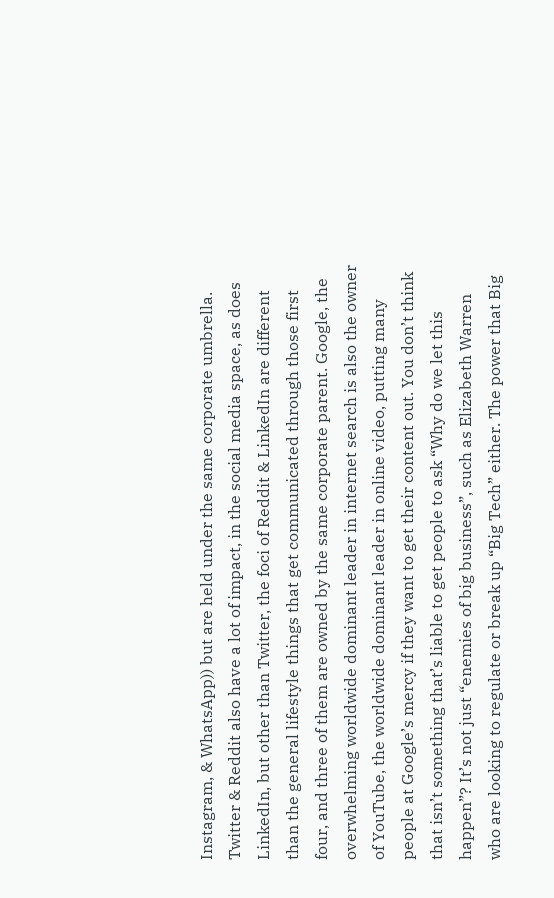Instagram, & WhatsApp)) but are held under the same corporate umbrella. Twitter & Reddit also have a lot of impact, in the social media space, as does LinkedIn, but other than Twitter, the foci of Reddit & LinkedIn are different than the general lifestyle things that get communicated through those first four, and three of them are owned by the same corporate parent. Google, the overwhelming worldwide dominant leader in internet search is also the owner of YouTube, the worldwide dominant leader in online video, putting many people at Google’s mercy if they want to get their content out. You don’t think that isn’t something that’s liable to get people to ask “Why do we let this happen”? It’s not just “enemies of big business”, such as Elizabeth Warren who are looking to regulate or break up “Big Tech” either. The power that Big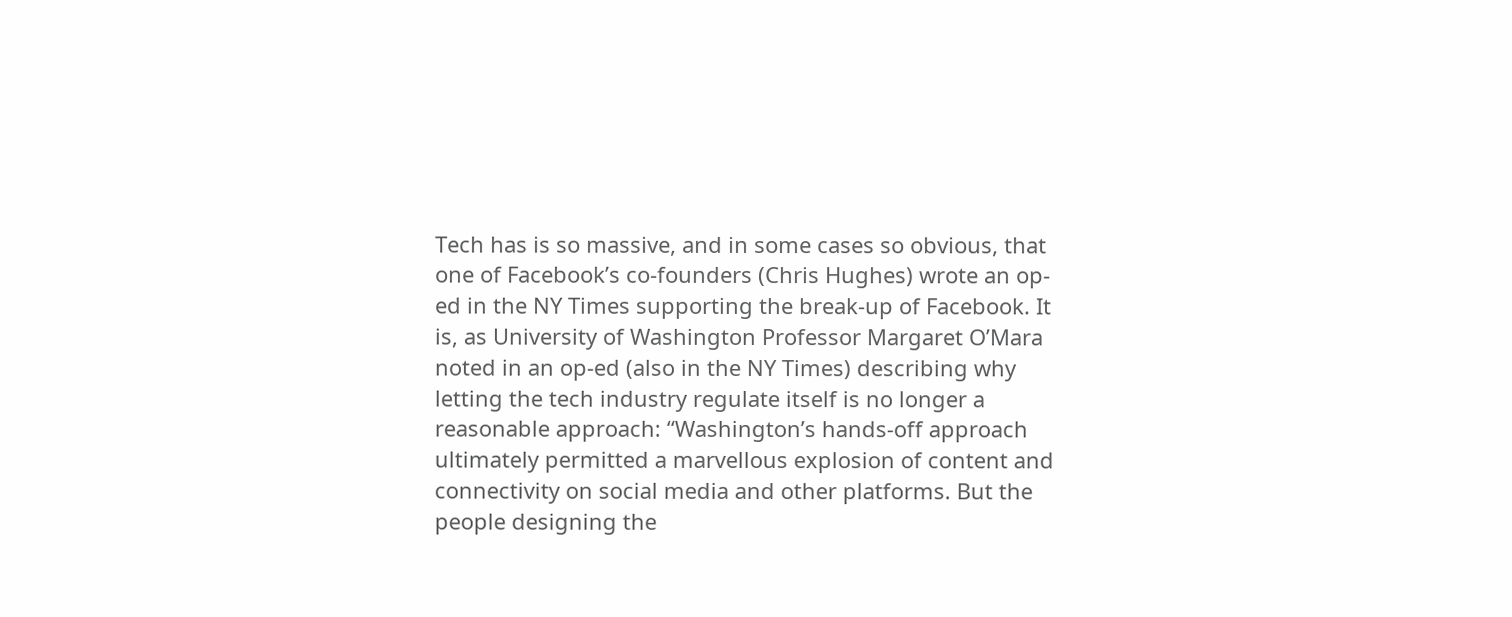Tech has is so massive, and in some cases so obvious, that one of Facebook’s co-founders (Chris Hughes) wrote an op-ed in the NY Times supporting the break-up of Facebook. It is, as University of Washington Professor Margaret O’Mara noted in an op-ed (also in the NY Times) describing why letting the tech industry regulate itself is no longer a reasonable approach: “Washington’s hands-off approach ultimately permitted a marvellous explosion of content and connectivity on social media and other platforms. But the people designing the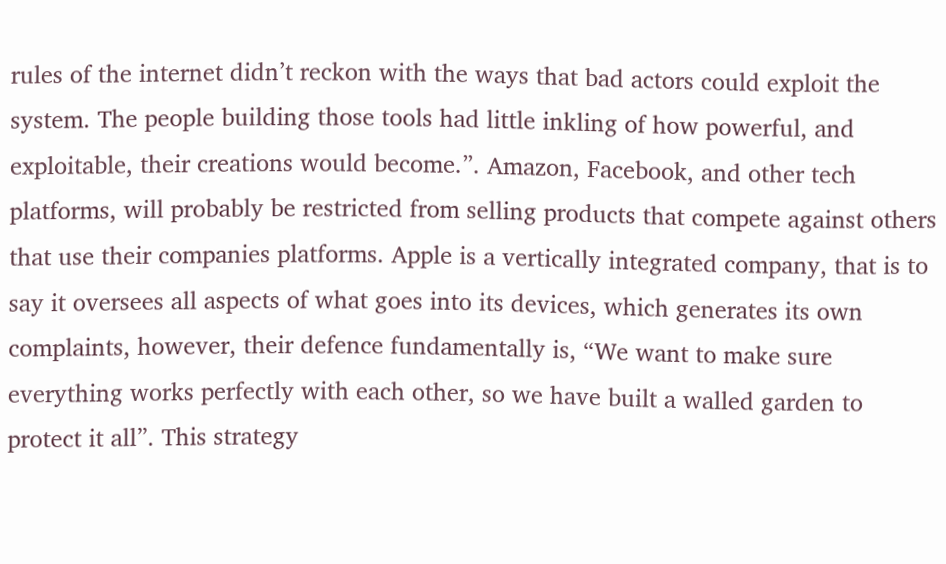rules of the internet didn’t reckon with the ways that bad actors could exploit the system. The people building those tools had little inkling of how powerful, and exploitable, their creations would become.”. Amazon, Facebook, and other tech platforms, will probably be restricted from selling products that compete against others that use their companies platforms. Apple is a vertically integrated company, that is to say it oversees all aspects of what goes into its devices, which generates its own complaints, however, their defence fundamentally is, “We want to make sure everything works perfectly with each other, so we have built a walled garden to protect it all”. This strategy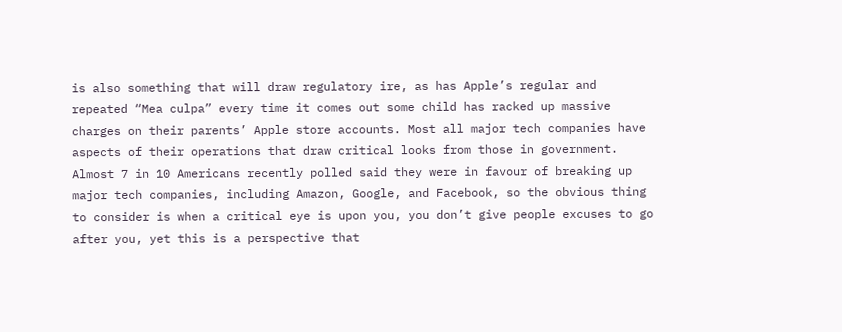is also something that will draw regulatory ire, as has Apple’s regular and repeated “Mea culpa” every time it comes out some child has racked up massive charges on their parents’ Apple store accounts. Most all major tech companies have aspects of their operations that draw critical looks from those in government. Almost 7 in 10 Americans recently polled said they were in favour of breaking up major tech companies, including Amazon, Google, and Facebook, so the obvious thing to consider is when a critical eye is upon you, you don’t give people excuses to go after you, yet this is a perspective that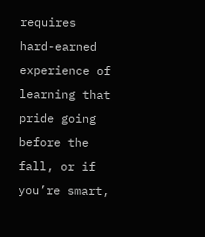requires hard-earned experience of learning that pride going before the fall, or if you’re smart,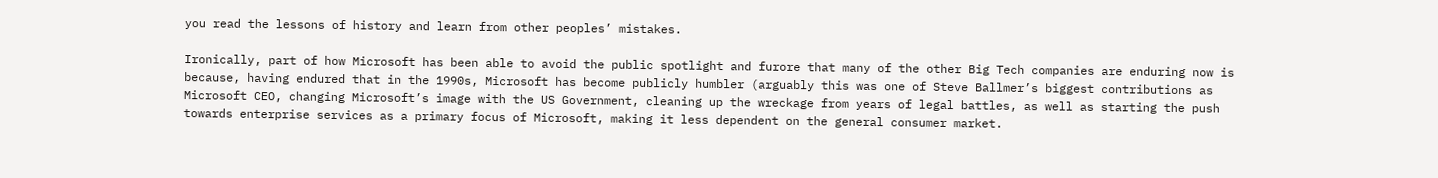you read the lessons of history and learn from other peoples’ mistakes.

Ironically, part of how Microsoft has been able to avoid the public spotlight and furore that many of the other Big Tech companies are enduring now is because, having endured that in the 1990s, Microsoft has become publicly humbler (arguably this was one of Steve Ballmer’s biggest contributions as Microsoft CEO, changing Microsoft’s image with the US Government, cleaning up the wreckage from years of legal battles, as well as starting the push towards enterprise services as a primary focus of Microsoft, making it less dependent on the general consumer market.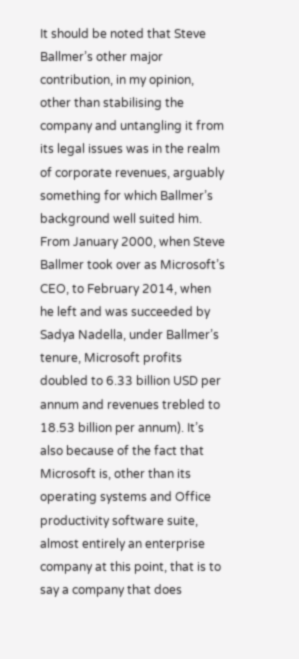It should be noted that Steve Ballmer’s other major contribution, in my opinion, other than stabilising the company and untangling it from its legal issues was in the realm of corporate revenues, arguably something for which Ballmer’s background well suited him. From January 2000, when Steve Ballmer took over as Microsoft’s CEO, to February 2014, when he left and was succeeded by Sadya Nadella, under Ballmer’s tenure, Microsoft profits doubled to 6.33 billion USD per annum and revenues trebled to 18.53 billion per annum). It’s also because of the fact that Microsoft is, other than its operating systems and Office productivity software suite, almost entirely an enterprise company at this point, that is to say a company that does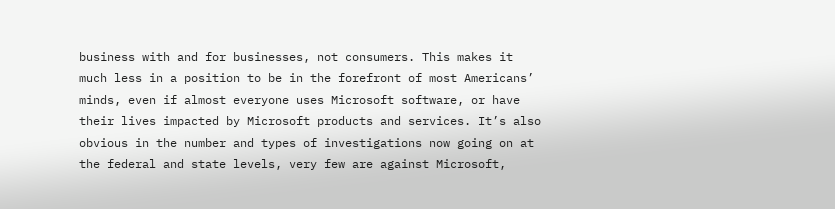business with and for businesses, not consumers. This makes it much less in a position to be in the forefront of most Americans’ minds, even if almost everyone uses Microsoft software, or have their lives impacted by Microsoft products and services. It’s also obvious in the number and types of investigations now going on at the federal and state levels, very few are against Microsoft,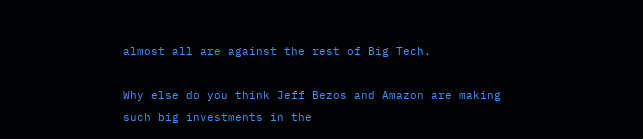almost all are against the rest of Big Tech.

Why else do you think Jeff Bezos and Amazon are making such big investments in the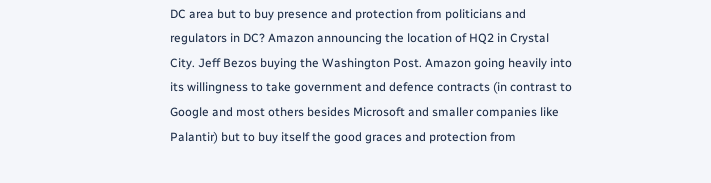DC area but to buy presence and protection from politicians and regulators in DC? Amazon announcing the location of HQ2 in Crystal City. Jeff Bezos buying the Washington Post. Amazon going heavily into its willingness to take government and defence contracts (in contrast to Google and most others besides Microsoft and smaller companies like Palantir) but to buy itself the good graces and protection from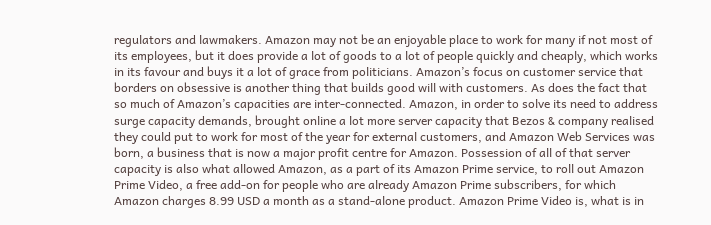regulators and lawmakers. Amazon may not be an enjoyable place to work for many if not most of its employees, but it does provide a lot of goods to a lot of people quickly and cheaply, which works in its favour and buys it a lot of grace from politicians. Amazon’s focus on customer service that borders on obsessive is another thing that builds good will with customers. As does the fact that so much of Amazon’s capacities are inter-connected. Amazon, in order to solve its need to address surge capacity demands, brought online a lot more server capacity that Bezos & company realised they could put to work for most of the year for external customers, and Amazon Web Services was born, a business that is now a major profit centre for Amazon. Possession of all of that server capacity is also what allowed Amazon, as a part of its Amazon Prime service, to roll out Amazon Prime Video, a free add-on for people who are already Amazon Prime subscribers, for which Amazon charges 8.99 USD a month as a stand-alone product. Amazon Prime Video is, what is in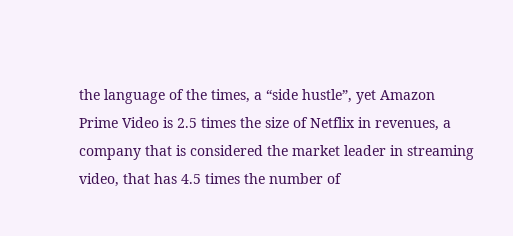the language of the times, a “side hustle”, yet Amazon Prime Video is 2.5 times the size of Netflix in revenues, a company that is considered the market leader in streaming video, that has 4.5 times the number of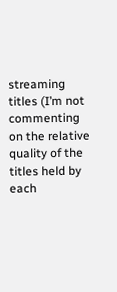streaming titles (I’m not commenting on the relative quality of the titles held by each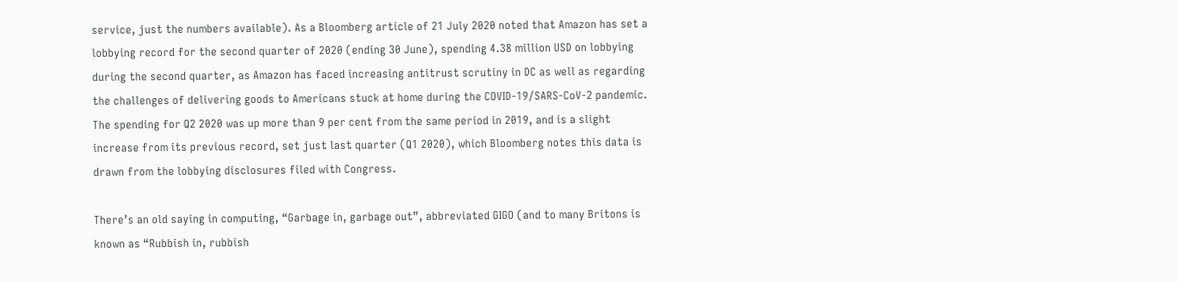service, just the numbers available). As a Bloomberg article of 21 July 2020 noted that Amazon has set a lobbying record for the second quarter of 2020 (ending 30 June), spending 4.38 million USD on lobbying during the second quarter, as Amazon has faced increasing antitrust scrutiny in DC as well as regarding the challenges of delivering goods to Americans stuck at home during the COVID-19/SARS-CoV-2 pandemic. The spending for Q2 2020 was up more than 9 per cent from the same period in 2019, and is a slight increase from its previous record, set just last quarter (Q1 2020), which Bloomberg notes this data is drawn from the lobbying disclosures filed with Congress.

There’s an old saying in computing, “Garbage in, garbage out”, abbreviated GIGO (and to many Britons is known as “Rubbish in, rubbish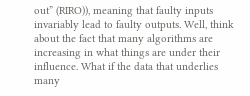out” (RIRO)), meaning that faulty inputs invariably lead to faulty outputs. Well, think about the fact that many algorithms are increasing in what things are under their influence. What if the data that underlies many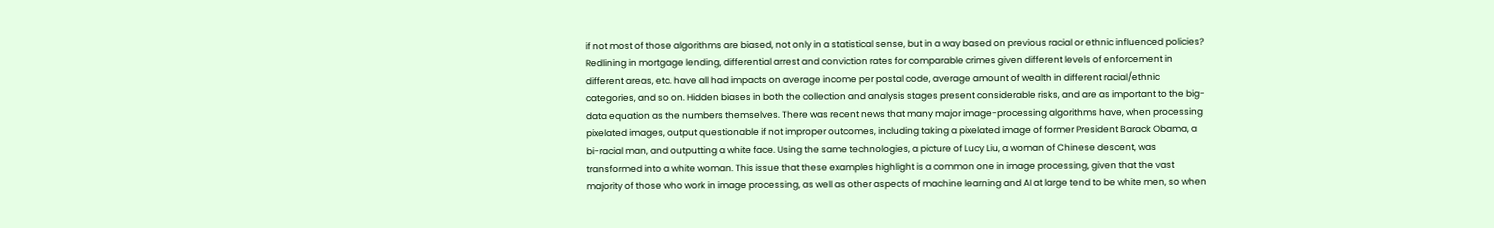if not most of those algorithms are biased, not only in a statistical sense, but in a way based on previous racial or ethnic influenced policies? Redlining in mortgage lending, differential arrest and conviction rates for comparable crimes given different levels of enforcement in different areas, etc. have all had impacts on average income per postal code, average amount of wealth in different racial/ethnic categories, and so on. Hidden biases in both the collection and analysis stages present considerable risks, and are as important to the big-data equation as the numbers themselves. There was recent news that many major image-processing algorithms have, when processing pixelated images, output questionable if not improper outcomes, including taking a pixelated image of former President Barack Obama, a bi-racial man, and outputting a white face. Using the same technologies, a picture of Lucy Liu, a woman of Chinese descent, was transformed into a white woman. This issue that these examples highlight is a common one in image processing, given that the vast majority of those who work in image processing, as well as other aspects of machine learning and AI at large tend to be white men, so when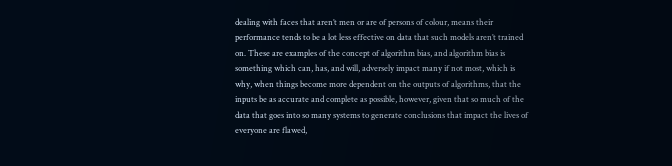dealing with faces that aren’t men or are of persons of colour, means their performance tends to be a lot less effective on data that such models aren’t trained on. These are examples of the concept of algorithm bias, and algorithm bias is something which can, has, and will, adversely impact many if not most, which is why, when things become more dependent on the outputs of algorithms, that the inputs be as accurate and complete as possible, however, given that so much of the data that goes into so many systems to generate conclusions that impact the lives of everyone are flawed,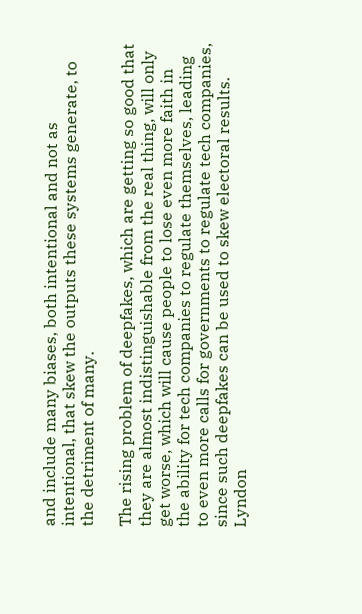and include many biases, both intentional and not as intentional, that skew the outputs these systems generate, to the detriment of many.

The rising problem of deepfakes, which are getting so good that they are almost indistinguishable from the real thing, will only get worse, which will cause people to lose even more faith in the ability for tech companies to regulate themselves, leading to even more calls for governments to regulate tech companies, since such deepfakes can be used to skew electoral results. Lyndon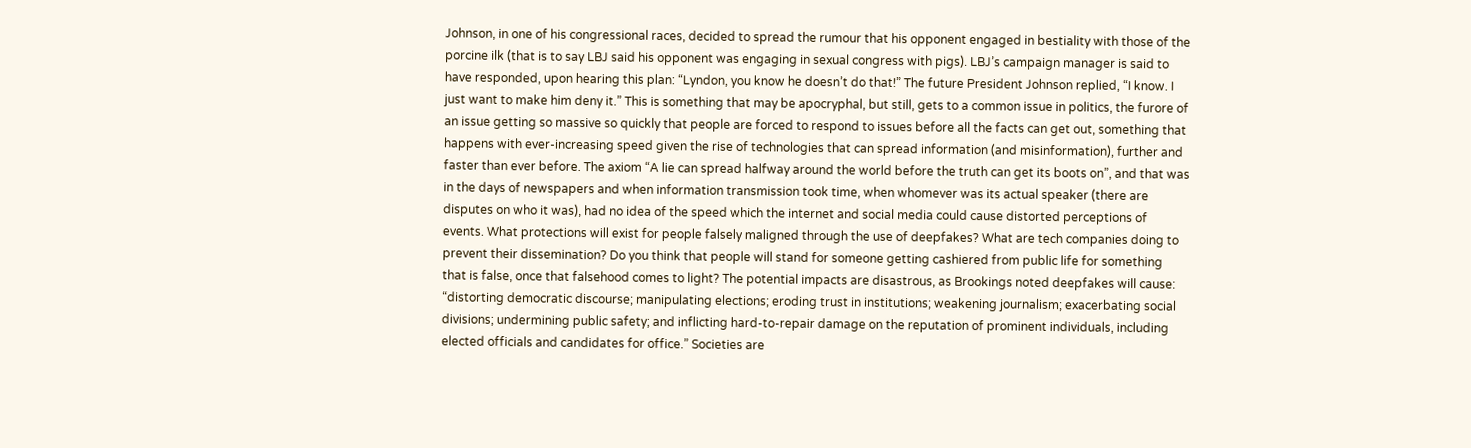Johnson, in one of his congressional races, decided to spread the rumour that his opponent engaged in bestiality with those of the porcine ilk (that is to say LBJ said his opponent was engaging in sexual congress with pigs). LBJ’s campaign manager is said to have responded, upon hearing this plan: “Lyndon, you know he doesn’t do that!” The future President Johnson replied, “I know. I just want to make him deny it.” This is something that may be apocryphal, but still, gets to a common issue in politics, the furore of an issue getting so massive so quickly that people are forced to respond to issues before all the facts can get out, something that happens with ever-increasing speed given the rise of technologies that can spread information (and misinformation), further and faster than ever before. The axiom “A lie can spread halfway around the world before the truth can get its boots on”, and that was in the days of newspapers and when information transmission took time, when whomever was its actual speaker (there are disputes on who it was), had no idea of the speed which the internet and social media could cause distorted perceptions of events. What protections will exist for people falsely maligned through the use of deepfakes? What are tech companies doing to prevent their dissemination? Do you think that people will stand for someone getting cashiered from public life for something that is false, once that falsehood comes to light? The potential impacts are disastrous, as Brookings noted deepfakes will cause: “distorting democratic discourse; manipulating elections; eroding trust in institutions; weakening journalism; exacerbating social divisions; undermining public safety; and inflicting hard-to-repair damage on the reputation of prominent individuals, including elected officials and candidates for office.” Societies are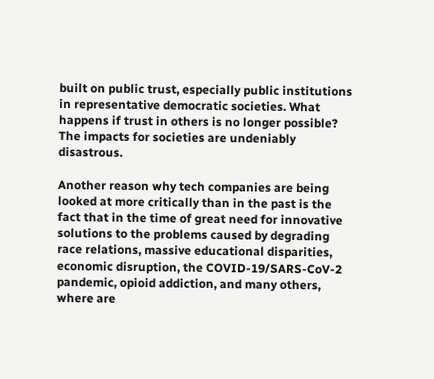built on public trust, especially public institutions in representative democratic societies. What happens if trust in others is no longer possible? The impacts for societies are undeniably disastrous.

Another reason why tech companies are being looked at more critically than in the past is the fact that in the time of great need for innovative solutions to the problems caused by degrading race relations, massive educational disparities, economic disruption, the COVID-19/SARS-CoV-2 pandemic, opioid addiction, and many others, where are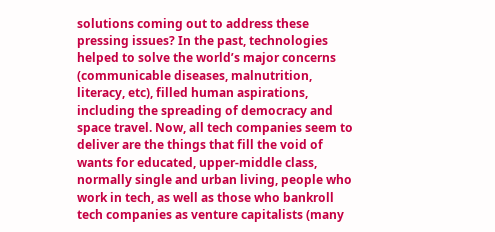solutions coming out to address these pressing issues? In the past, technologies helped to solve the world’s major concerns (communicable diseases, malnutrition, literacy, etc), filled human aspirations, including the spreading of democracy and space travel. Now, all tech companies seem to deliver are the things that fill the void of wants for educated, upper-middle class, normally single and urban living, people who work in tech, as well as those who bankroll tech companies as venture capitalists (many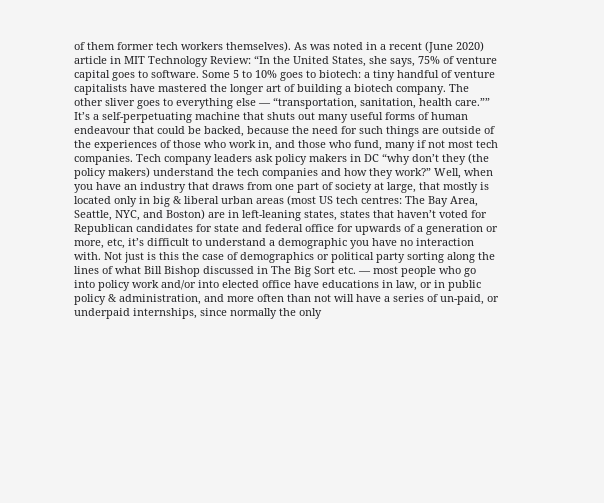of them former tech workers themselves). As was noted in a recent (June 2020) article in MIT Technology Review: “In the United States, she says, 75% of venture capital goes to software. Some 5 to 10% goes to biotech: a tiny handful of venture capitalists have mastered the longer art of building a biotech company. The other sliver goes to everything else — “transportation, sanitation, health care.”” It’s a self-perpetuating machine that shuts out many useful forms of human endeavour that could be backed, because the need for such things are outside of the experiences of those who work in, and those who fund, many if not most tech companies. Tech company leaders ask policy makers in DC “why don’t they (the policy makers) understand the tech companies and how they work?” Well, when you have an industry that draws from one part of society at large, that mostly is located only in big & liberal urban areas (most US tech centres: The Bay Area, Seattle, NYC, and Boston) are in left-leaning states, states that haven’t voted for Republican candidates for state and federal office for upwards of a generation or more, etc, it’s difficult to understand a demographic you have no interaction with. Not just is this the case of demographics or political party sorting along the lines of what Bill Bishop discussed in The Big Sort etc. — most people who go into policy work and/or into elected office have educations in law, or in public policy & administration, and more often than not will have a series of un-paid, or underpaid internships, since normally the only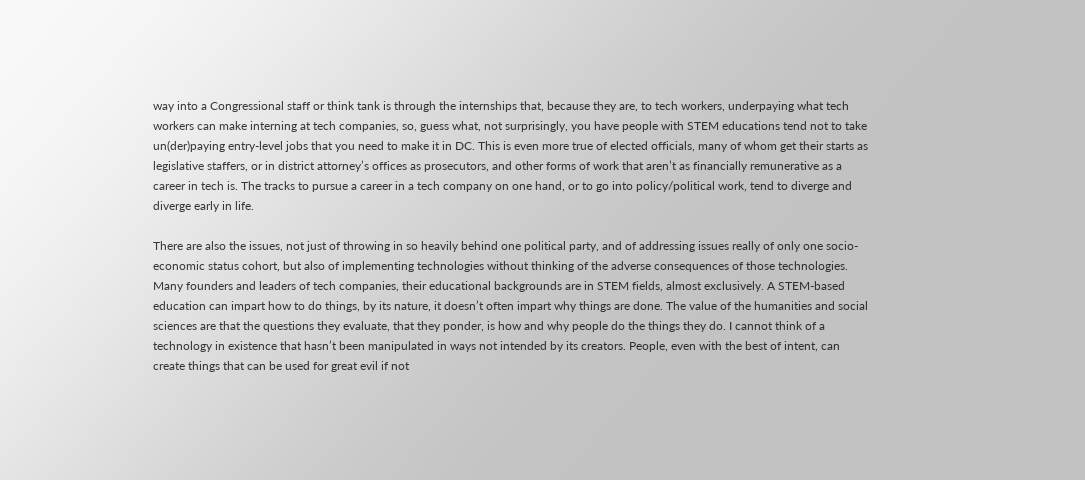way into a Congressional staff or think tank is through the internships that, because they are, to tech workers, underpaying what tech workers can make interning at tech companies, so, guess what, not surprisingly, you have people with STEM educations tend not to take un(der)paying entry-level jobs that you need to make it in DC. This is even more true of elected officials, many of whom get their starts as legislative staffers, or in district attorney’s offices as prosecutors, and other forms of work that aren’t as financially remunerative as a career in tech is. The tracks to pursue a career in a tech company on one hand, or to go into policy/political work, tend to diverge and diverge early in life.

There are also the issues, not just of throwing in so heavily behind one political party, and of addressing issues really of only one socio-economic status cohort, but also of implementing technologies without thinking of the adverse consequences of those technologies. Many founders and leaders of tech companies, their educational backgrounds are in STEM fields, almost exclusively. A STEM-based education can impart how to do things, by its nature, it doesn’t often impart why things are done. The value of the humanities and social sciences are that the questions they evaluate, that they ponder, is how and why people do the things they do. I cannot think of a technology in existence that hasn’t been manipulated in ways not intended by its creators. People, even with the best of intent, can create things that can be used for great evil if not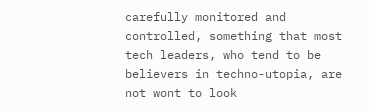carefully monitored and controlled, something that most tech leaders, who tend to be believers in techno-utopia, are not wont to look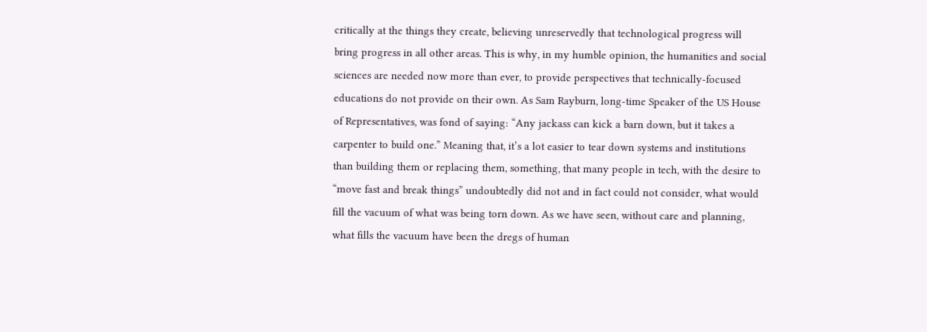critically at the things they create, believing unreservedly that technological progress will bring progress in all other areas. This is why, in my humble opinion, the humanities and social sciences are needed now more than ever, to provide perspectives that technically-focused educations do not provide on their own. As Sam Rayburn, long-time Speaker of the US House of Representatives, was fond of saying: “Any jackass can kick a barn down, but it takes a carpenter to build one.” Meaning that, it’s a lot easier to tear down systems and institutions than building them or replacing them, something, that many people in tech, with the desire to “move fast and break things” undoubtedly did not and in fact could not consider, what would fill the vacuum of what was being torn down. As we have seen, without care and planning, what fills the vacuum have been the dregs of human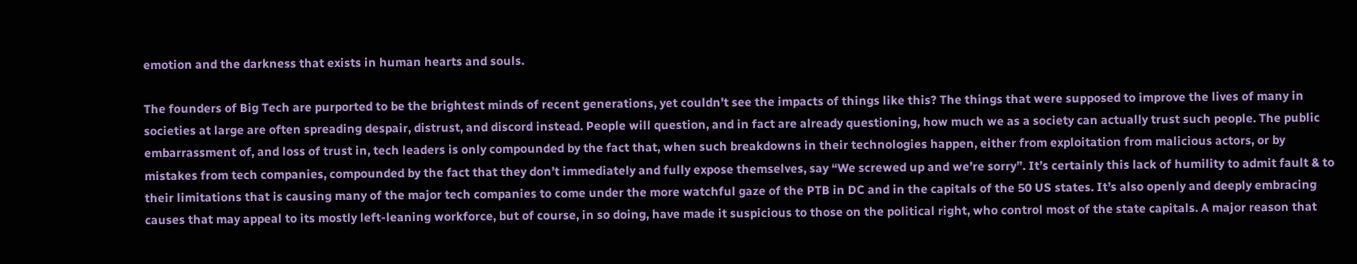emotion and the darkness that exists in human hearts and souls.

The founders of Big Tech are purported to be the brightest minds of recent generations, yet couldn’t see the impacts of things like this? The things that were supposed to improve the lives of many in societies at large are often spreading despair, distrust, and discord instead. People will question, and in fact are already questioning, how much we as a society can actually trust such people. The public embarrassment of, and loss of trust in, tech leaders is only compounded by the fact that, when such breakdowns in their technologies happen, either from exploitation from malicious actors, or by mistakes from tech companies, compounded by the fact that they don’t immediately and fully expose themselves, say “We screwed up and we’re sorry”. It’s certainly this lack of humility to admit fault & to their limitations that is causing many of the major tech companies to come under the more watchful gaze of the PTB in DC and in the capitals of the 50 US states. It’s also openly and deeply embracing causes that may appeal to its mostly left-leaning workforce, but of course, in so doing, have made it suspicious to those on the political right, who control most of the state capitals. A major reason that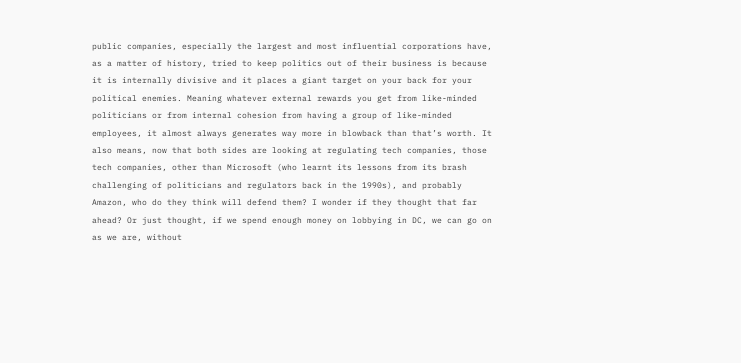public companies, especially the largest and most influential corporations have, as a matter of history, tried to keep politics out of their business is because it is internally divisive and it places a giant target on your back for your political enemies. Meaning whatever external rewards you get from like-minded politicians or from internal cohesion from having a group of like-minded employees, it almost always generates way more in blowback than that’s worth. It also means, now that both sides are looking at regulating tech companies, those tech companies, other than Microsoft (who learnt its lessons from its brash challenging of politicians and regulators back in the 1990s), and probably Amazon, who do they think will defend them? I wonder if they thought that far ahead? Or just thought, if we spend enough money on lobbying in DC, we can go on as we are, without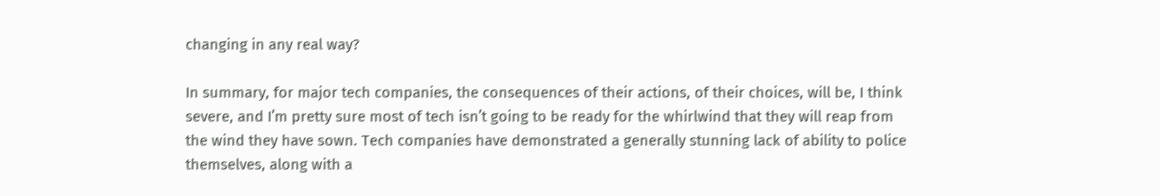changing in any real way?

In summary, for major tech companies, the consequences of their actions, of their choices, will be, I think severe, and I’m pretty sure most of tech isn’t going to be ready for the whirlwind that they will reap from the wind they have sown. Tech companies have demonstrated a generally stunning lack of ability to police themselves, along with a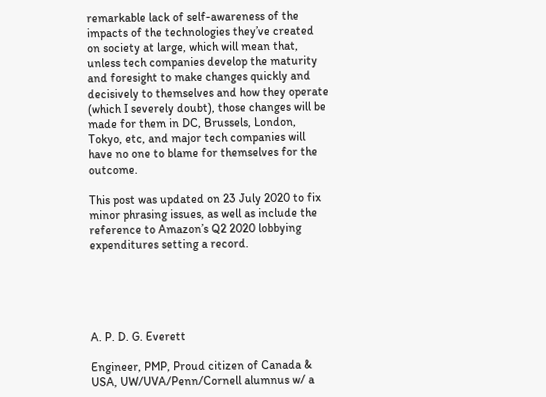remarkable lack of self-awareness of the impacts of the technologies they’ve created on society at large, which will mean that, unless tech companies develop the maturity and foresight to make changes quickly and decisively to themselves and how they operate (which I severely doubt), those changes will be made for them in DC, Brussels, London, Tokyo, etc, and major tech companies will have no one to blame for themselves for the outcome.

This post was updated on 23 July 2020 to fix minor phrasing issues, as well as include the reference to Amazon’s Q2 2020 lobbying expenditures setting a record.





A. P. D. G. Everett

Engineer, PMP, Proud citizen of Canada & USA, UW/UVA/Penn/Cornell alumnus w/ a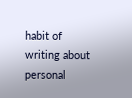habit of writing about personal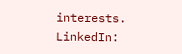interests. LinkedIn: